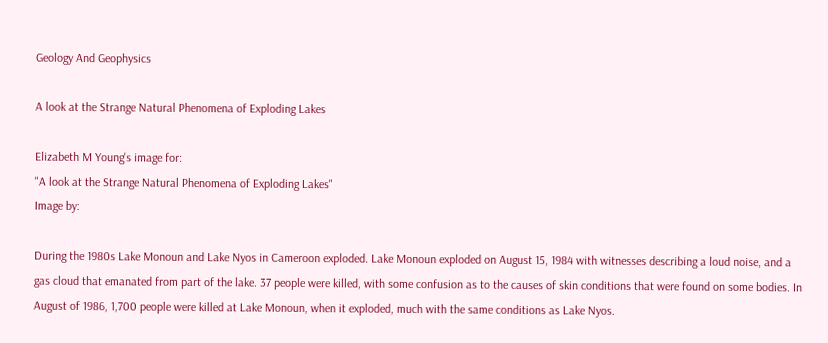Geology And Geophysics

A look at the Strange Natural Phenomena of Exploding Lakes

Elizabeth M Young's image for:
"A look at the Strange Natural Phenomena of Exploding Lakes"
Image by:

During the 1980s Lake Monoun and Lake Nyos in Cameroon exploded. Lake Monoun exploded on August 15, 1984 with witnesses describing a loud noise, and a gas cloud that emanated from part of the lake. 37 people were killed, with some confusion as to the causes of skin conditions that were found on some bodies. In August of 1986, 1,700 people were killed at Lake Monoun, when it exploded, much with the same conditions as Lake Nyos.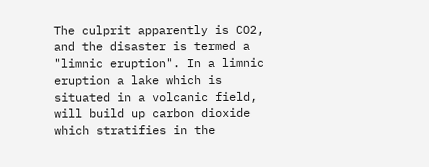The culprit apparently is CO2, and the disaster is termed a "limnic eruption". In a limnic eruption a lake which is situated in a volcanic field, will build up carbon dioxide which stratifies in the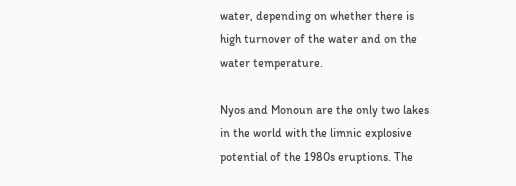water, depending on whether there is high turnover of the water and on the water temperature.

Nyos and Monoun are the only two lakes in the world with the limnic explosive potential of the 1980s eruptions. The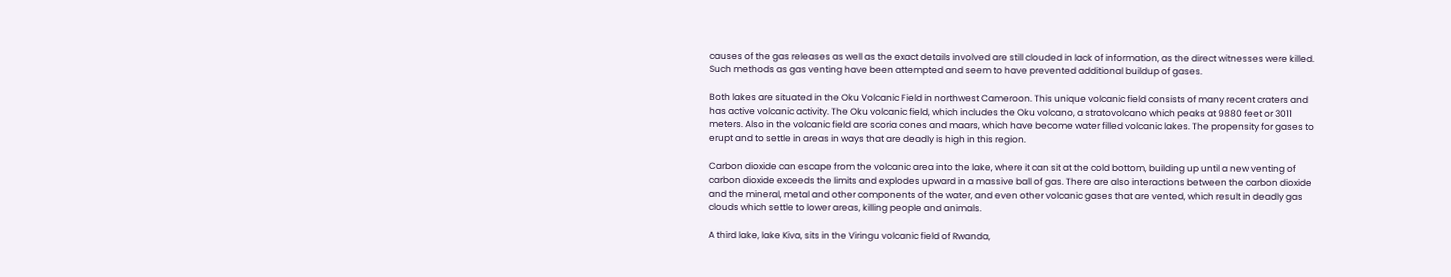causes of the gas releases as well as the exact details involved are still clouded in lack of information, as the direct witnesses were killed. Such methods as gas venting have been attempted and seem to have prevented additional buildup of gases.

Both lakes are situated in the Oku Volcanic Field in northwest Cameroon. This unique volcanic field consists of many recent craters and has active volcanic activity. The Oku volcanic field, which includes the Oku volcano, a stratovolcano which peaks at 9880 feet or 3011 meters. Also in the volcanic field are scoria cones and maars, which have become water filled volcanic lakes. The propensity for gases to erupt and to settle in areas in ways that are deadly is high in this region.

Carbon dioxide can escape from the volcanic area into the lake, where it can sit at the cold bottom, building up until a new venting of carbon dioxide exceeds the limits and explodes upward in a massive ball of gas. There are also interactions between the carbon dioxide and the mineral, metal and other components of the water, and even other volcanic gases that are vented, which result in deadly gas clouds which settle to lower areas, killing people and animals.

A third lake, lake Kiva, sits in the Viringu volcanic field of Rwanda,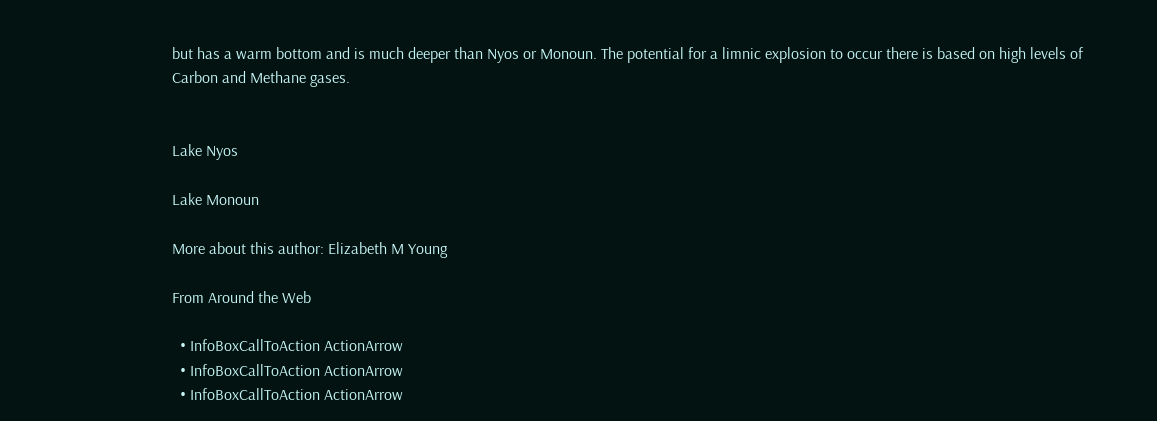but has a warm bottom and is much deeper than Nyos or Monoun. The potential for a limnic explosion to occur there is based on high levels of Carbon and Methane gases.


Lake Nyos

Lake Monoun

More about this author: Elizabeth M Young

From Around the Web

  • InfoBoxCallToAction ActionArrow
  • InfoBoxCallToAction ActionArrow
  • InfoBoxCallToAction ActionArrow